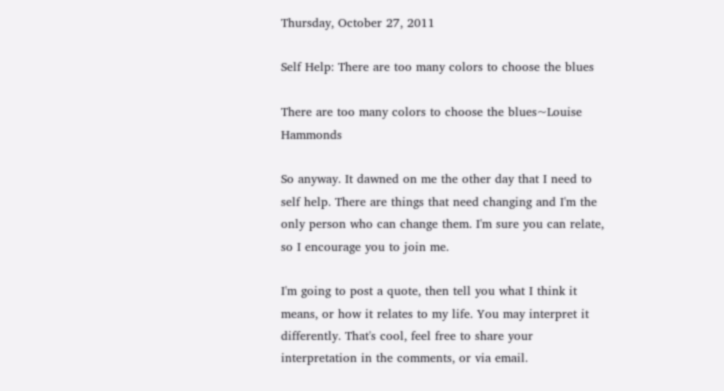Thursday, October 27, 2011

Self Help: There are too many colors to choose the blues

There are too many colors to choose the blues~Louise Hammonds

So anyway. It dawned on me the other day that I need to self help. There are things that need changing and I'm the only person who can change them. I'm sure you can relate, so I encourage you to join me.

I'm going to post a quote, then tell you what I think it means, or how it relates to my life. You may interpret it differently. That's cool, feel free to share your interpretation in the comments, or via email.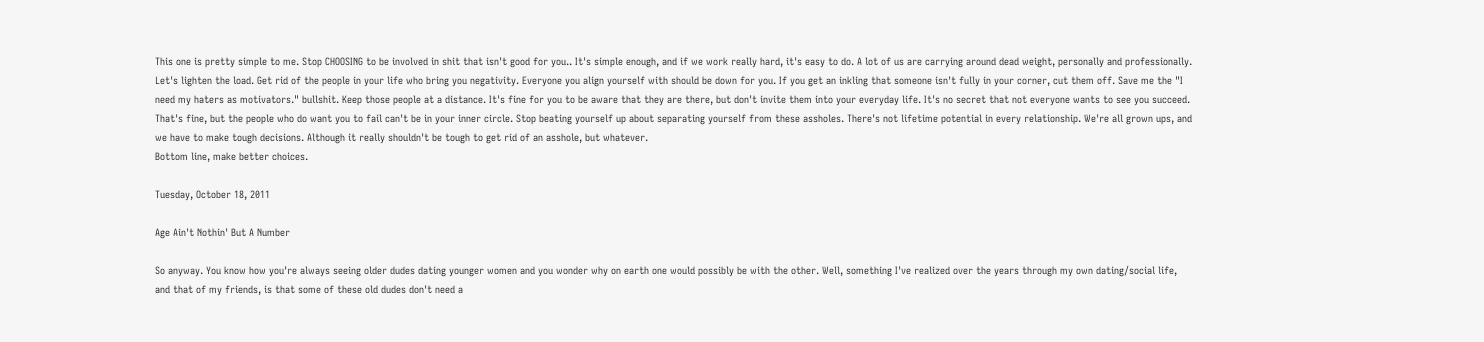This one is pretty simple to me. Stop CHOOSING to be involved in shit that isn't good for you.. It's simple enough, and if we work really hard, it's easy to do. A lot of us are carrying around dead weight, personally and professionally. Let's lighten the load. Get rid of the people in your life who bring you negativity. Everyone you align yourself with should be down for you. If you get an inkling that someone isn't fully in your corner, cut them off. Save me the "I need my haters as motivators." bullshit. Keep those people at a distance. It's fine for you to be aware that they are there, but don't invite them into your everyday life. It's no secret that not everyone wants to see you succeed. That's fine, but the people who do want you to fail can't be in your inner circle. Stop beating yourself up about separating yourself from these assholes. There's not lifetime potential in every relationship. We're all grown ups, and we have to make tough decisions. Although it really shouldn't be tough to get rid of an asshole, but whatever.
Bottom line, make better choices.

Tuesday, October 18, 2011

Age Ain't Nothin' But A Number

So anyway. You know how you're always seeing older dudes dating younger women and you wonder why on earth one would possibly be with the other. Well, something I've realized over the years through my own dating/social life, and that of my friends, is that some of these old dudes don't need a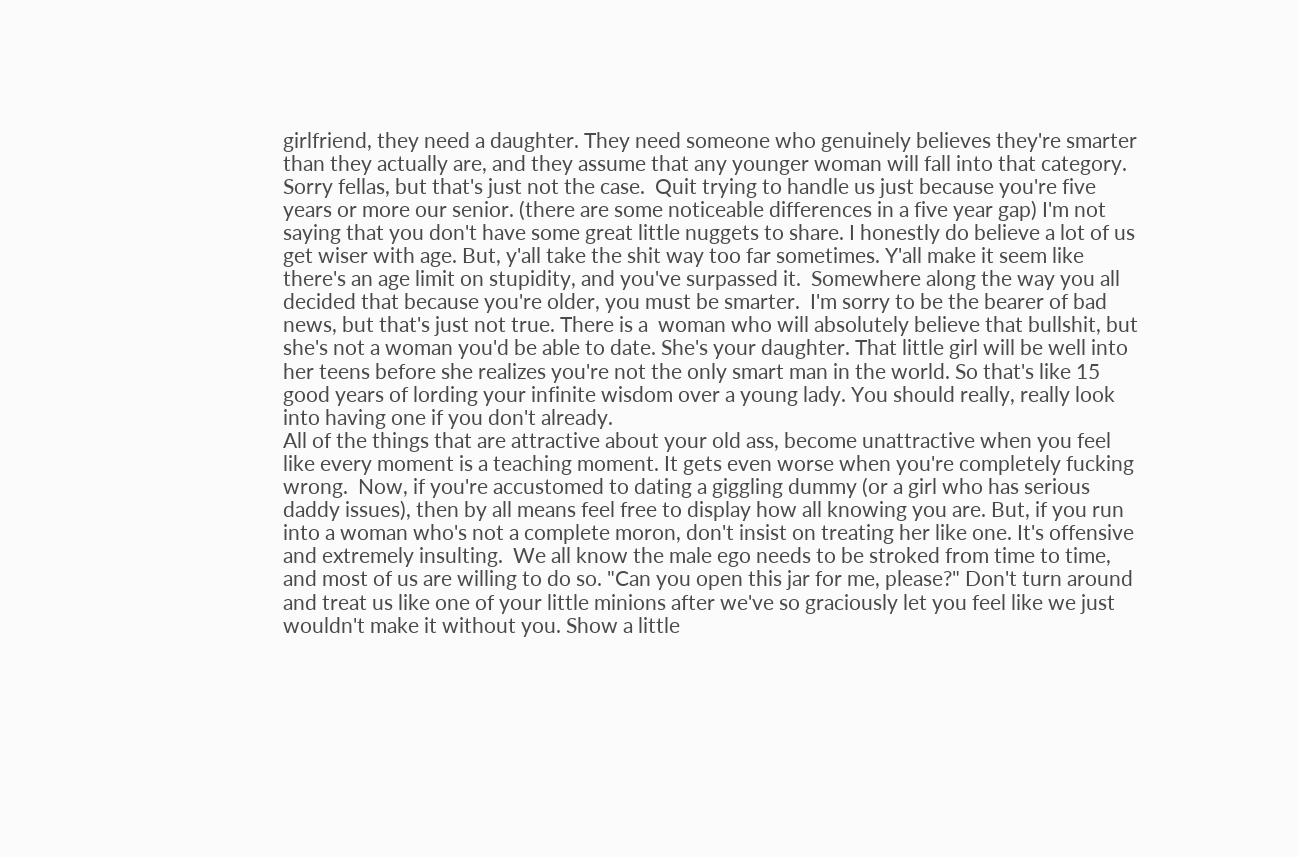girlfriend, they need a daughter. They need someone who genuinely believes they're smarter than they actually are, and they assume that any younger woman will fall into that category. Sorry fellas, but that's just not the case.  Quit trying to handle us just because you're five years or more our senior. (there are some noticeable differences in a five year gap) I'm not saying that you don't have some great little nuggets to share. I honestly do believe a lot of us get wiser with age. But, y'all take the shit way too far sometimes. Y'all make it seem like there's an age limit on stupidity, and you've surpassed it.  Somewhere along the way you all decided that because you're older, you must be smarter.  I'm sorry to be the bearer of bad news, but that's just not true. There is a  woman who will absolutely believe that bullshit, but she's not a woman you'd be able to date. She's your daughter. That little girl will be well into her teens before she realizes you're not the only smart man in the world. So that's like 15 good years of lording your infinite wisdom over a young lady. You should really, really look into having one if you don't already.
All of the things that are attractive about your old ass, become unattractive when you feel like every moment is a teaching moment. It gets even worse when you're completely fucking wrong.  Now, if you're accustomed to dating a giggling dummy (or a girl who has serious daddy issues), then by all means feel free to display how all knowing you are. But, if you run into a woman who's not a complete moron, don't insist on treating her like one. It's offensive and extremely insulting.  We all know the male ego needs to be stroked from time to time, and most of us are willing to do so. "Can you open this jar for me, please?" Don't turn around and treat us like one of your little minions after we've so graciously let you feel like we just wouldn't make it without you. Show a little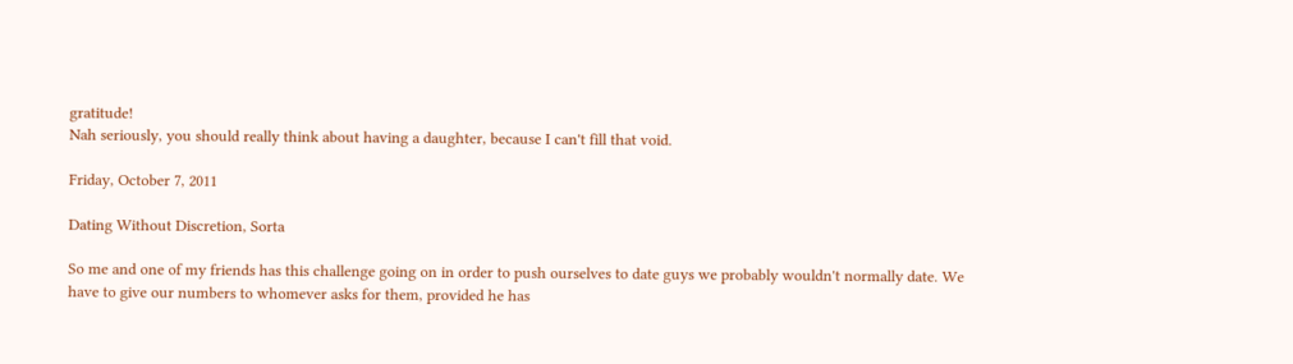gratitude!
Nah seriously, you should really think about having a daughter, because I can't fill that void.

Friday, October 7, 2011

Dating Without Discretion, Sorta

So me and one of my friends has this challenge going on in order to push ourselves to date guys we probably wouldn't normally date. We have to give our numbers to whomever asks for them, provided he has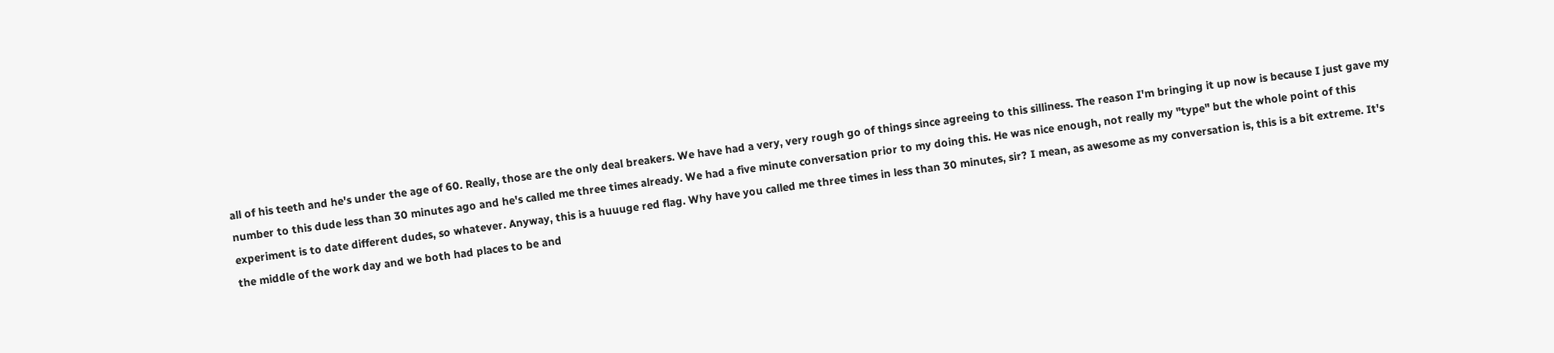all of his teeth and he's under the age of 60. Really, those are the only deal breakers. We have had a very, very rough go of things since agreeing to this silliness. The reason I'm bringing it up now is because I just gave my number to this dude less than 30 minutes ago and he's called me three times already. We had a five minute conversation prior to my doing this. He was nice enough, not really my "type" but the whole point of this experiment is to date different dudes, so whatever. Anyway, this is a huuuge red flag. Why have you called me three times in less than 30 minutes, sir? I mean, as awesome as my conversation is, this is a bit extreme. It's the middle of the work day and we both had places to be and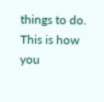things to do. This is how you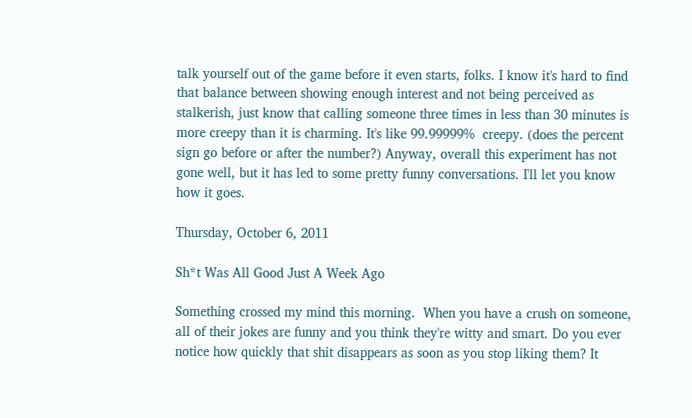talk yourself out of the game before it even starts, folks. I know it's hard to find that balance between showing enough interest and not being perceived as stalkerish, just know that calling someone three times in less than 30 minutes is more creepy than it is charming. It's like 99.99999%  creepy. (does the percent sign go before or after the number?) Anyway, overall this experiment has not gone well, but it has led to some pretty funny conversations. I'll let you know how it goes.

Thursday, October 6, 2011

Sh*t Was All Good Just A Week Ago

Something crossed my mind this morning.  When you have a crush on someone, all of their jokes are funny and you think they're witty and smart. Do you ever notice how quickly that shit disappears as soon as you stop liking them? It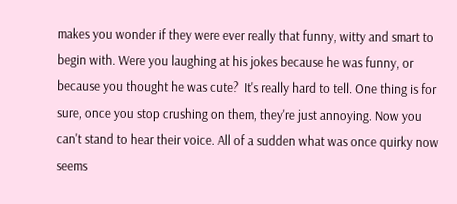makes you wonder if they were ever really that funny, witty and smart to begin with. Were you laughing at his jokes because he was funny, or because you thought he was cute?  It's really hard to tell. One thing is for sure, once you stop crushing on them, they're just annoying. Now you can't stand to hear their voice. All of a sudden what was once quirky now seems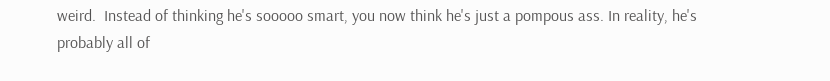weird.  Instead of thinking he's sooooo smart, you now think he's just a pompous ass. In reality, he's probably all of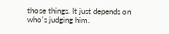those things. It just depends on who's judging him.